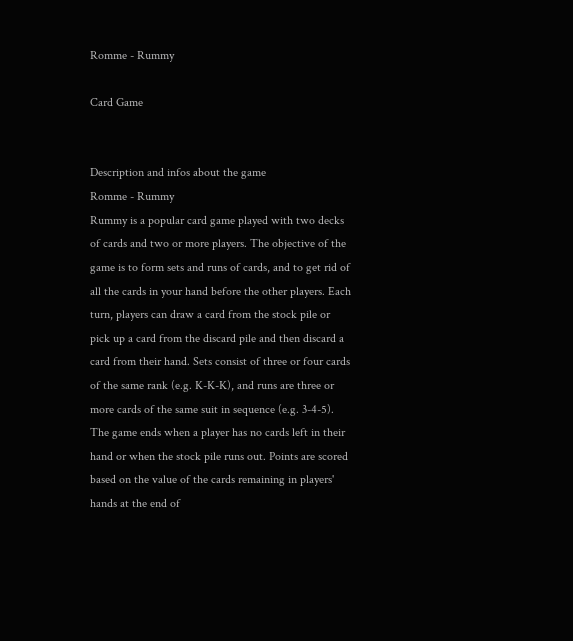Romme - Rummy

Card Game


Description and infos about the game
Romme - Rummy
Rummy is a popular card game played with two decks of cards and two or more players. The objective of the game is to form sets and runs of cards, and to get rid of all the cards in your hand before the other players. Each turn, players can draw a card from the stock pile or pick up a card from the discard pile and then discard a card from their hand. Sets consist of three or four cards of the same rank (e.g. K-K-K), and runs are three or more cards of the same suit in sequence (e.g. 3-4-5). The game ends when a player has no cards left in their hand or when the stock pile runs out. Points are scored based on the value of the cards remaining in players' hands at the end of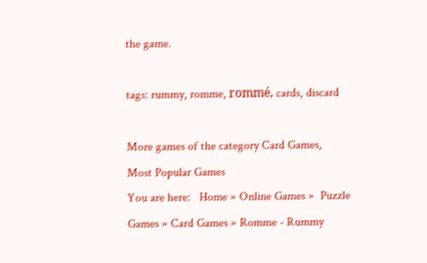the game.

tags: rummy, romme, rommé, cards, discard

More games of the category Card Games,
Most Popular Games
You are here:   Home » Online Games »  Puzzle Games » Card Games » Romme - Rummy